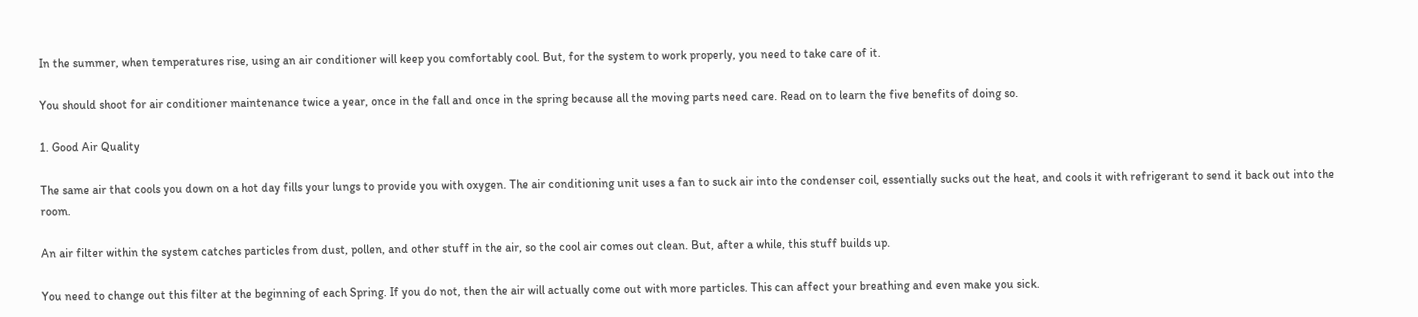In the summer, when temperatures rise, using an air conditioner will keep you comfortably cool. But, for the system to work properly, you need to take care of it.

You should shoot for air conditioner maintenance twice a year, once in the fall and once in the spring because all the moving parts need care. Read on to learn the five benefits of doing so.

1. Good Air Quality

The same air that cools you down on a hot day fills your lungs to provide you with oxygen. The air conditioning unit uses a fan to suck air into the condenser coil, essentially sucks out the heat, and cools it with refrigerant to send it back out into the room.

An air filter within the system catches particles from dust, pollen, and other stuff in the air, so the cool air comes out clean. But, after a while, this stuff builds up.

You need to change out this filter at the beginning of each Spring. If you do not, then the air will actually come out with more particles. This can affect your breathing and even make you sick.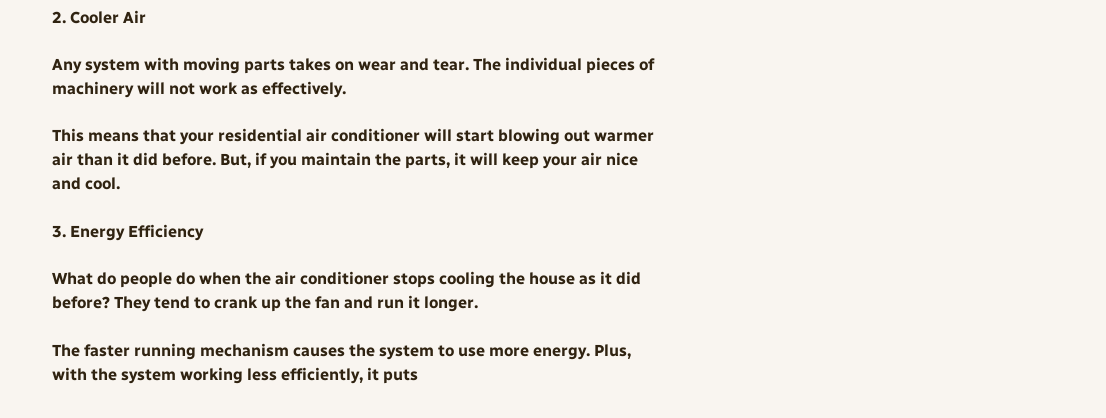2. Cooler Air

Any system with moving parts takes on wear and tear. The individual pieces of machinery will not work as effectively.

This means that your residential air conditioner will start blowing out warmer air than it did before. But, if you maintain the parts, it will keep your air nice and cool.

3. Energy Efficiency

What do people do when the air conditioner stops cooling the house as it did before? They tend to crank up the fan and run it longer.

The faster running mechanism causes the system to use more energy. Plus, with the system working less efficiently, it puts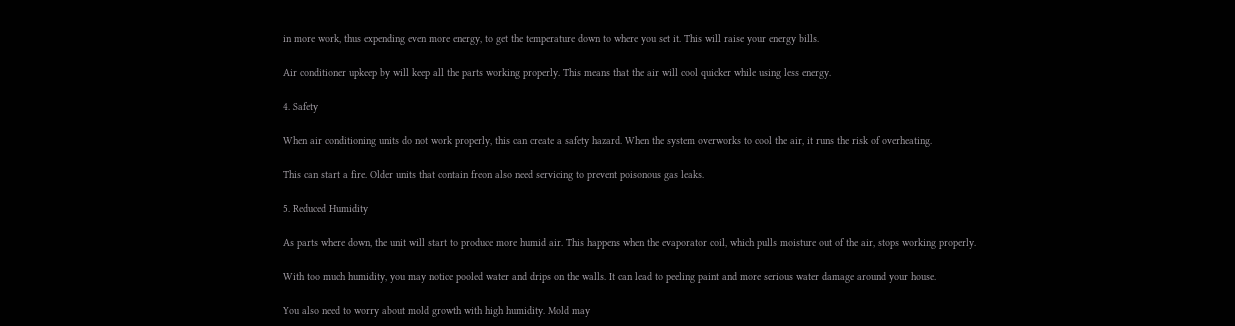in more work, thus expending even more energy, to get the temperature down to where you set it. This will raise your energy bills.

Air conditioner upkeep by will keep all the parts working properly. This means that the air will cool quicker while using less energy.

4. Safety

When air conditioning units do not work properly, this can create a safety hazard. When the system overworks to cool the air, it runs the risk of overheating.

This can start a fire. Older units that contain freon also need servicing to prevent poisonous gas leaks.

5. Reduced Humidity

As parts where down, the unit will start to produce more humid air. This happens when the evaporator coil, which pulls moisture out of the air, stops working properly.

With too much humidity, you may notice pooled water and drips on the walls. It can lead to peeling paint and more serious water damage around your house.

You also need to worry about mold growth with high humidity. Mold may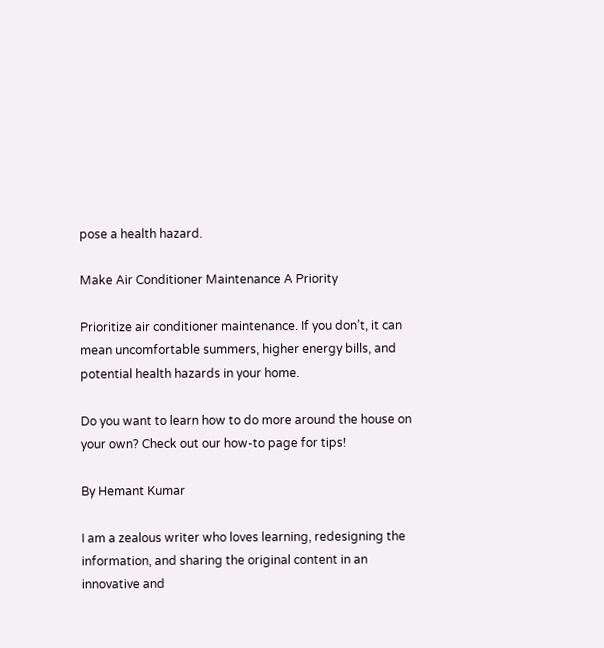pose a health hazard.

Make Air Conditioner Maintenance A Priority

Prioritize air conditioner maintenance. If you don’t, it can mean uncomfortable summers, higher energy bills, and potential health hazards in your home.

Do you want to learn how to do more around the house on your own? Check out our how-to page for tips!

By Hemant Kumar

I am a zealous writer who loves learning, redesigning the information, and sharing the original content in an innovative and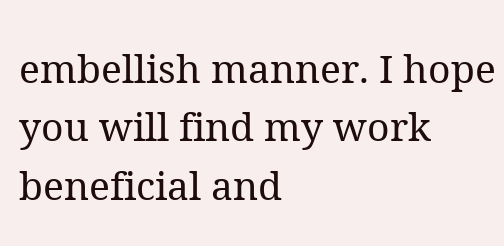embellish manner. I hope you will find my work beneficial and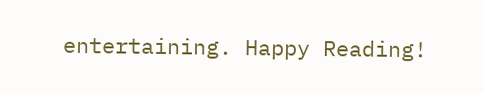entertaining. Happy Reading!